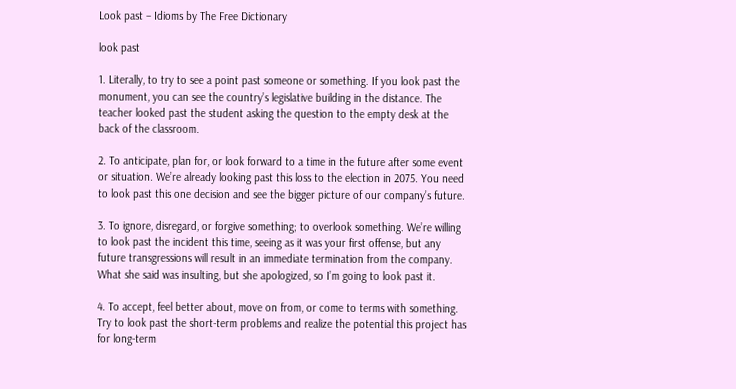Look past – Idioms by The Free Dictionary

look past

1. Literally, to try to see a point past someone or something. If you look past the monument, you can see the country’s legislative building in the distance. The teacher looked past the student asking the question to the empty desk at the back of the classroom.

2. To anticipate, plan for, or look forward to a time in the future after some event or situation. We’re already looking past this loss to the election in 2075. You need to look past this one decision and see the bigger picture of our company’s future.

3. To ignore, disregard, or forgive something; to overlook something. We’re willing to look past the incident this time, seeing as it was your first offense, but any future transgressions will result in an immediate termination from the company. What she said was insulting, but she apologized, so I’m going to look past it.

4. To accept, feel better about, move on from, or come to terms with something. Try to look past the short-term problems and realize the potential this project has for long-term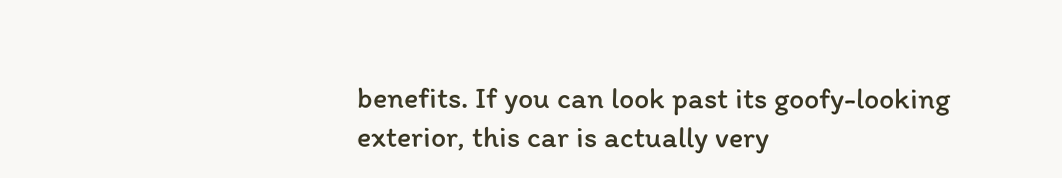benefits. If you can look past its goofy-looking exterior, this car is actually very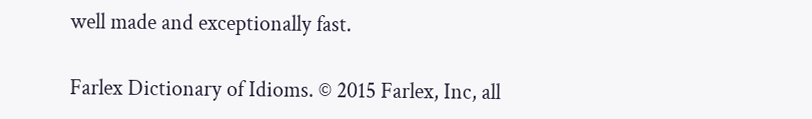well made and exceptionally fast.

Farlex Dictionary of Idioms. © 2015 Farlex, Inc, all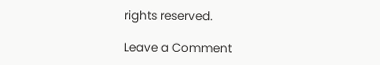rights reserved.

Leave a Comment